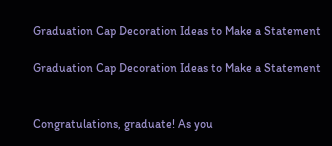Graduation Cap Decoration Ideas to Make a Statement

Graduation Cap Decoration Ideas to Make a Statement


Congratulations, graduate! As you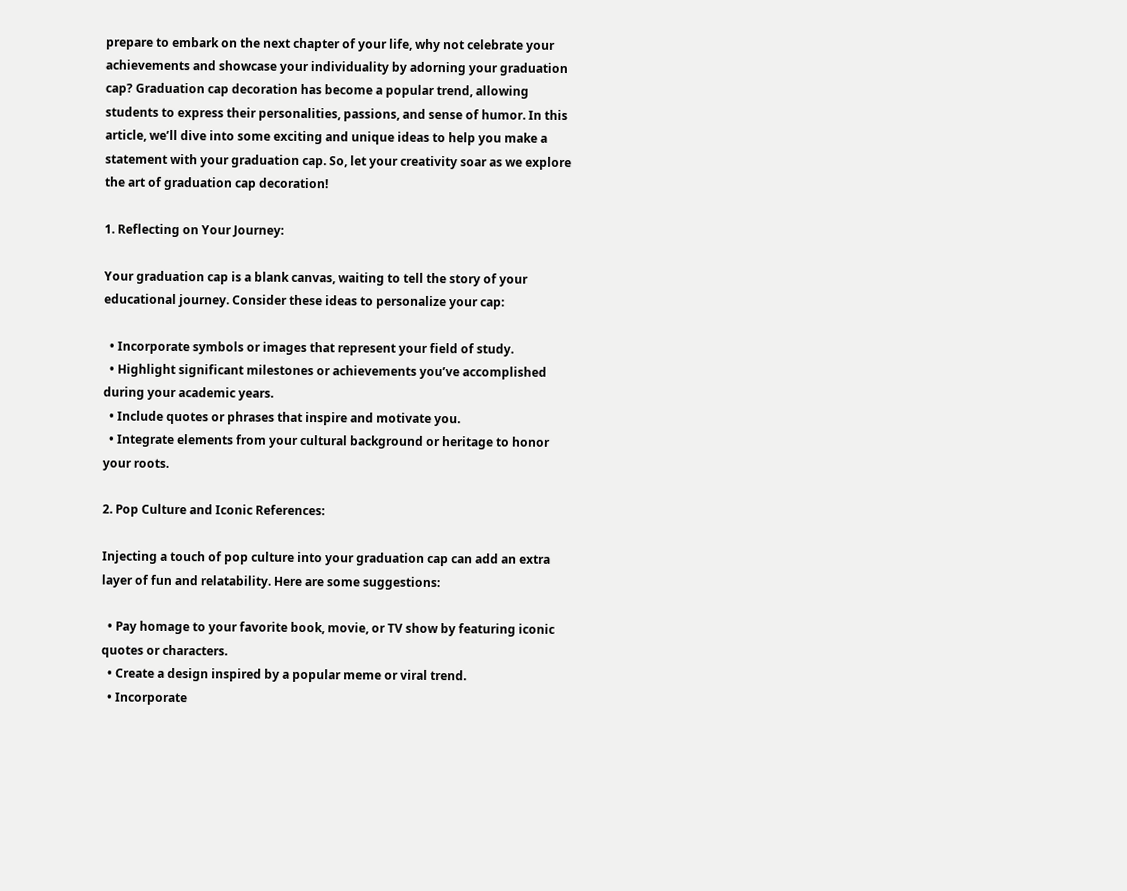prepare to embark on the next chapter of your life, why not celebrate your achievements and showcase your individuality by adorning your graduation cap? Graduation cap decoration has become a popular trend, allowing students to express their personalities, passions, and sense of humor. In this article, we’ll dive into some exciting and unique ideas to help you make a statement with your graduation cap. So, let your creativity soar as we explore the art of graduation cap decoration!

1. Reflecting on Your Journey:

Your graduation cap is a blank canvas, waiting to tell the story of your educational journey. Consider these ideas to personalize your cap:

  • Incorporate symbols or images that represent your field of study.
  • Highlight significant milestones or achievements you’ve accomplished during your academic years.
  • Include quotes or phrases that inspire and motivate you.
  • Integrate elements from your cultural background or heritage to honor your roots.

2. Pop Culture and Iconic References:

Injecting a touch of pop culture into your graduation cap can add an extra layer of fun and relatability. Here are some suggestions:

  • Pay homage to your favorite book, movie, or TV show by featuring iconic quotes or characters.
  • Create a design inspired by a popular meme or viral trend.
  • Incorporate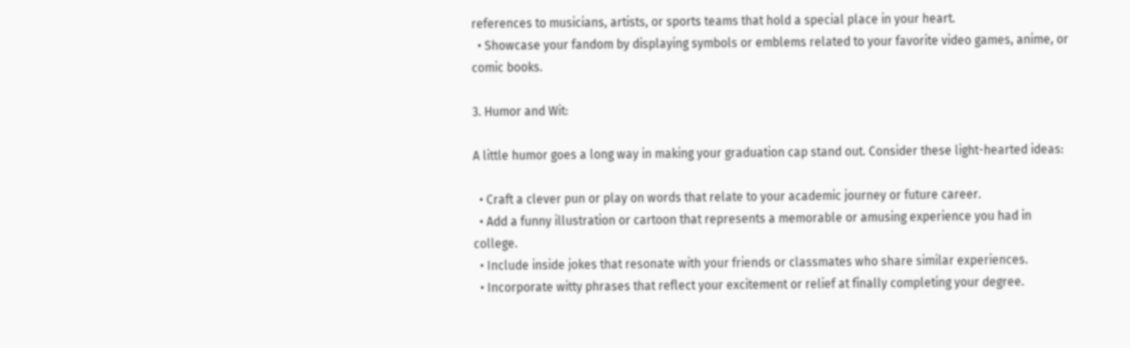references to musicians, artists, or sports teams that hold a special place in your heart.
  • Showcase your fandom by displaying symbols or emblems related to your favorite video games, anime, or comic books.

3. Humor and Wit:

A little humor goes a long way in making your graduation cap stand out. Consider these light-hearted ideas:

  • Craft a clever pun or play on words that relate to your academic journey or future career.
  • Add a funny illustration or cartoon that represents a memorable or amusing experience you had in college.
  • Include inside jokes that resonate with your friends or classmates who share similar experiences.
  • Incorporate witty phrases that reflect your excitement or relief at finally completing your degree.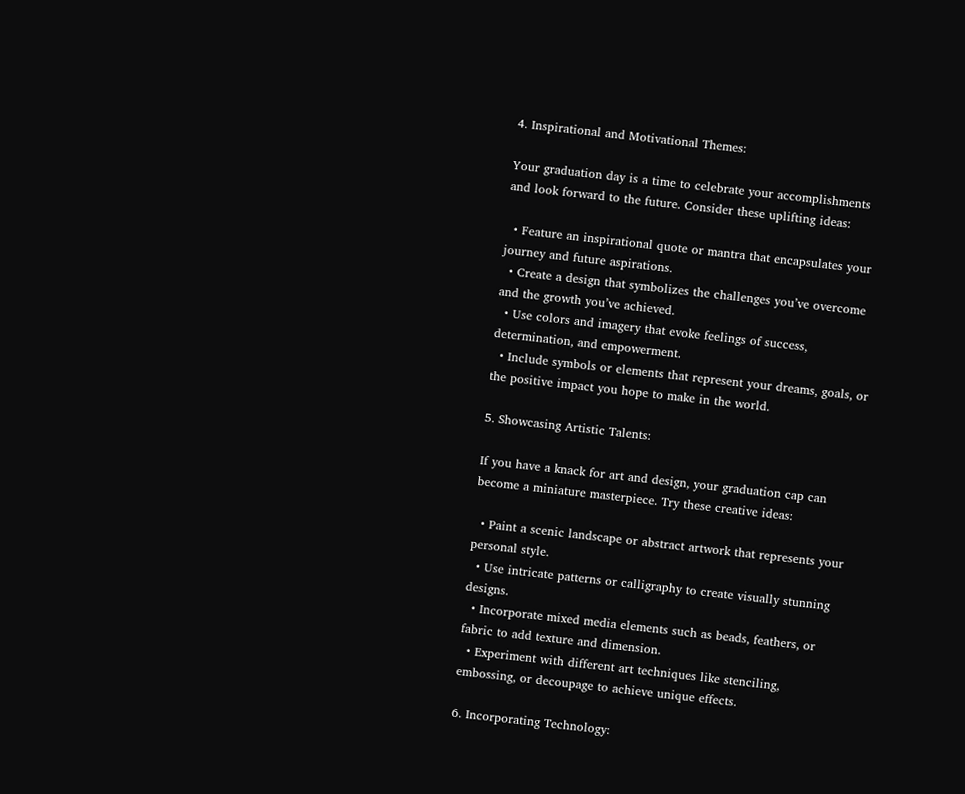4. Inspirational and Motivational Themes:

Your graduation day is a time to celebrate your accomplishments and look forward to the future. Consider these uplifting ideas:

  • Feature an inspirational quote or mantra that encapsulates your journey and future aspirations.
  • Create a design that symbolizes the challenges you’ve overcome and the growth you’ve achieved.
  • Use colors and imagery that evoke feelings of success, determination, and empowerment.
  • Include symbols or elements that represent your dreams, goals, or the positive impact you hope to make in the world.

5. Showcasing Artistic Talents:

If you have a knack for art and design, your graduation cap can become a miniature masterpiece. Try these creative ideas:

  • Paint a scenic landscape or abstract artwork that represents your personal style.
  • Use intricate patterns or calligraphy to create visually stunning designs.
  • Incorporate mixed media elements such as beads, feathers, or fabric to add texture and dimension.
  • Experiment with different art techniques like stenciling, embossing, or decoupage to achieve unique effects.

6. Incorporating Technology: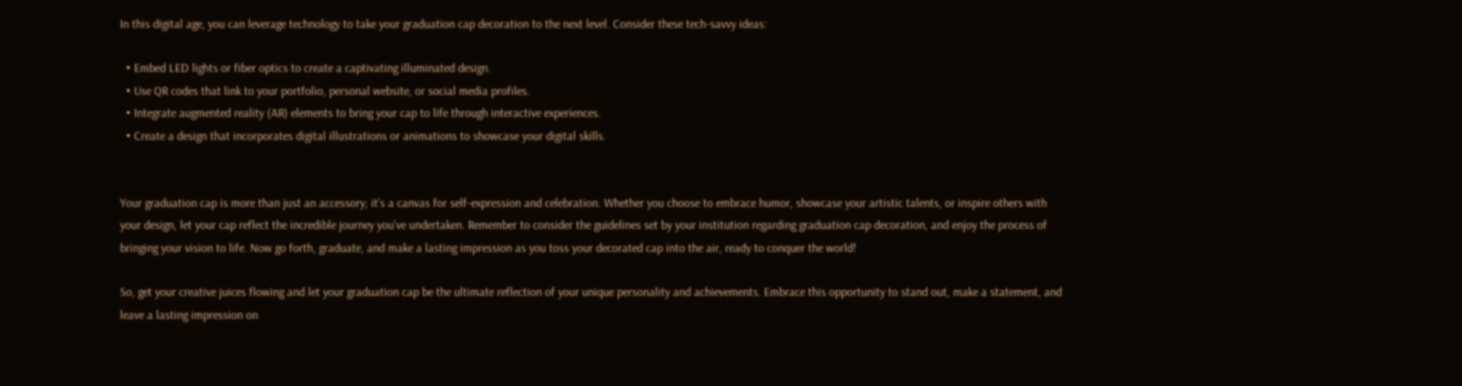In this digital age, you can leverage technology to take your graduation cap decoration to the next level. Consider these tech-savvy ideas:

  • Embed LED lights or fiber optics to create a captivating illuminated design.
  • Use QR codes that link to your portfolio, personal website, or social media profiles.
  • Integrate augmented reality (AR) elements to bring your cap to life through interactive experiences.
  • Create a design that incorporates digital illustrations or animations to showcase your digital skills.


Your graduation cap is more than just an accessory; it’s a canvas for self-expression and celebration. Whether you choose to embrace humor, showcase your artistic talents, or inspire others with your design, let your cap reflect the incredible journey you’ve undertaken. Remember to consider the guidelines set by your institution regarding graduation cap decoration, and enjoy the process of bringing your vision to life. Now go forth, graduate, and make a lasting impression as you toss your decorated cap into the air, ready to conquer the world!

So, get your creative juices flowing and let your graduation cap be the ultimate reflection of your unique personality and achievements. Embrace this opportunity to stand out, make a statement, and leave a lasting impression on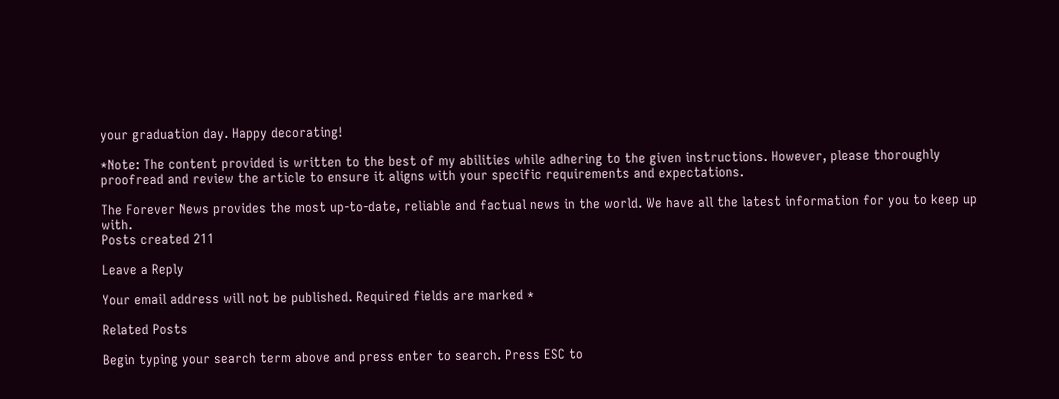your graduation day. Happy decorating!

*Note: The content provided is written to the best of my abilities while adhering to the given instructions. However, please thoroughly proofread and review the article to ensure it aligns with your specific requirements and expectations.

The Forever News provides the most up-to-date, reliable and factual news in the world. We have all the latest information for you to keep up with.
Posts created 211

Leave a Reply

Your email address will not be published. Required fields are marked *

Related Posts

Begin typing your search term above and press enter to search. Press ESC to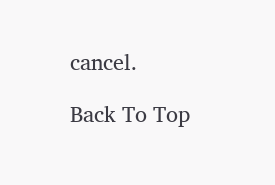cancel.

Back To Top